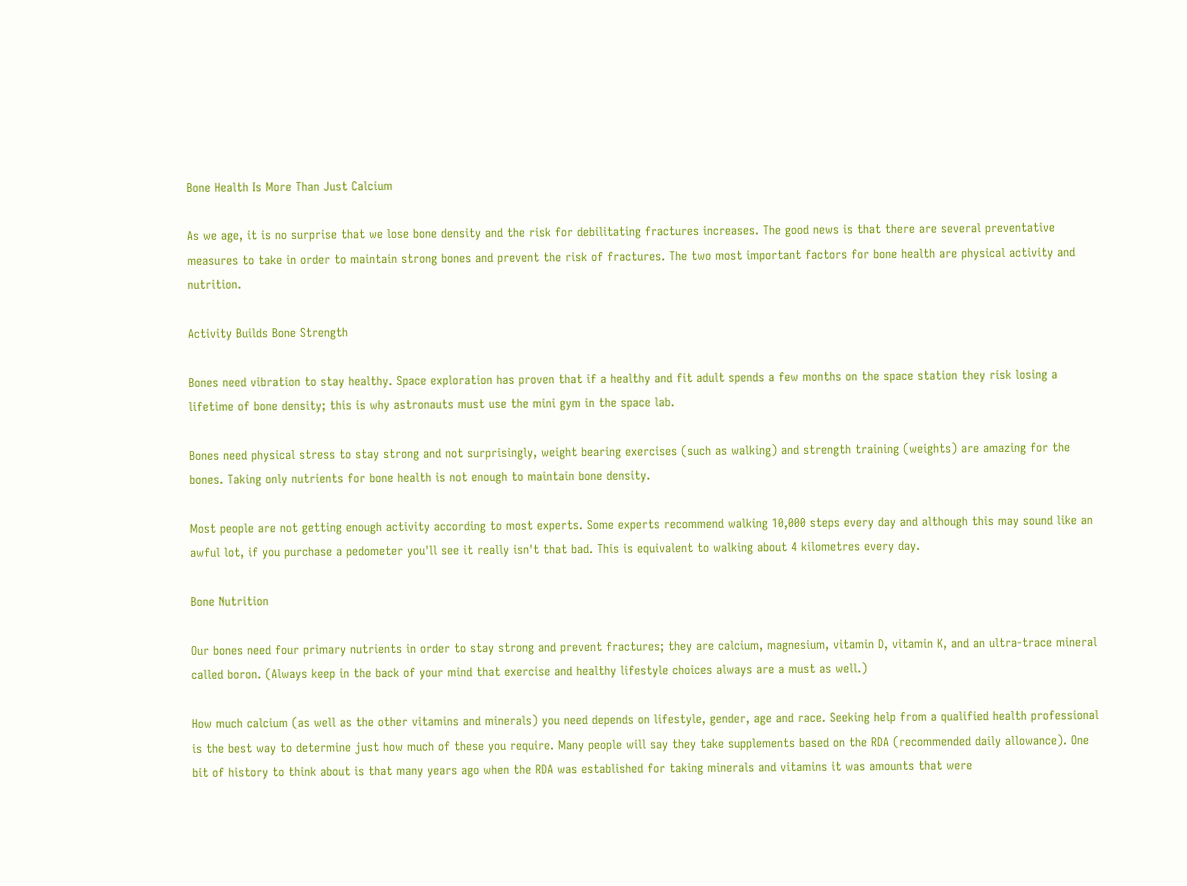Bone Health Is More Than Just Calcium

As we age, it is no surprise that we lose bone density and the risk for debilitating fractures increases. The good news is that there are several preventative measures to take in order to maintain strong bones and prevent the risk of fractures. The two most important factors for bone health are physical activity and nutrition.

Activity Builds Bone Strength

Bones need vibration to stay healthy. Space exploration has proven that if a healthy and fit adult spends a few months on the space station they risk losing a lifetime of bone density; this is why astronauts must use the mini gym in the space lab.

Bones need physical stress to stay strong and not surprisingly, weight bearing exercises (such as walking) and strength training (weights) are amazing for the bones. Taking only nutrients for bone health is not enough to maintain bone density.

Most people are not getting enough activity according to most experts. Some experts recommend walking 10,000 steps every day and although this may sound like an awful lot, if you purchase a pedometer you'll see it really isn't that bad. This is equivalent to walking about 4 kilometres every day.

Bone Nutrition

Our bones need four primary nutrients in order to stay strong and prevent fractures; they are calcium, magnesium, vitamin D, vitamin K, and an ultra-trace mineral called boron. (Always keep in the back of your mind that exercise and healthy lifestyle choices always are a must as well.)

How much calcium (as well as the other vitamins and minerals) you need depends on lifestyle, gender, age and race. Seeking help from a qualified health professional is the best way to determine just how much of these you require. Many people will say they take supplements based on the RDA (recommended daily allowance). One bit of history to think about is that many years ago when the RDA was established for taking minerals and vitamins it was amounts that were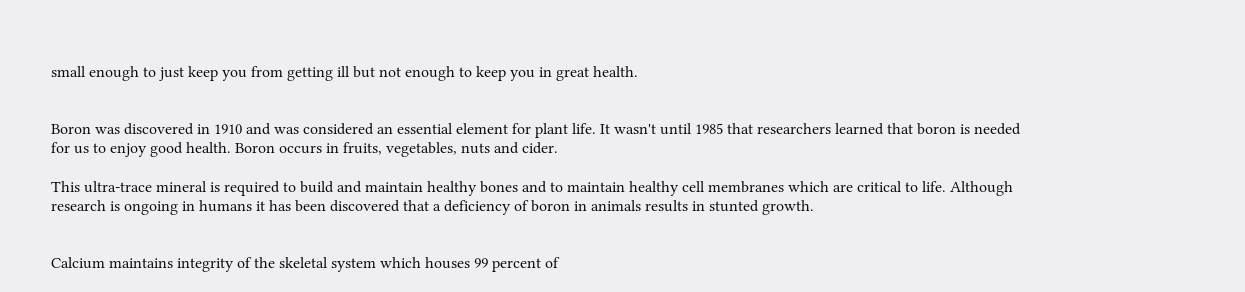small enough to just keep you from getting ill but not enough to keep you in great health.


Boron was discovered in 1910 and was considered an essential element for plant life. It wasn't until 1985 that researchers learned that boron is needed for us to enjoy good health. Boron occurs in fruits, vegetables, nuts and cider.

This ultra-trace mineral is required to build and maintain healthy bones and to maintain healthy cell membranes which are critical to life. Although research is ongoing in humans it has been discovered that a deficiency of boron in animals results in stunted growth.


Calcium maintains integrity of the skeletal system which houses 99 percent of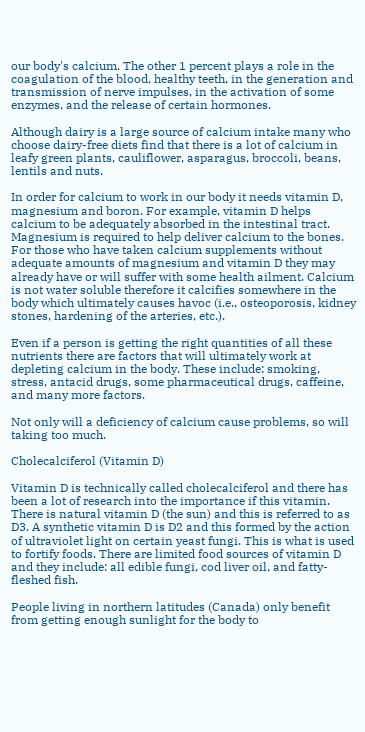our body's calcium. The other 1 percent plays a role in the coagulation of the blood, healthy teeth, in the generation and transmission of nerve impulses, in the activation of some enzymes, and the release of certain hormones.

Although dairy is a large source of calcium intake many who choose dairy-free diets find that there is a lot of calcium in leafy green plants, cauliflower, asparagus, broccoli, beans, lentils and nuts.

In order for calcium to work in our body it needs vitamin D, magnesium and boron. For example, vitamin D helps calcium to be adequately absorbed in the intestinal tract. Magnesium is required to help deliver calcium to the bones. For those who have taken calcium supplements without adequate amounts of magnesium and vitamin D they may already have or will suffer with some health ailment. Calcium is not water soluble therefore it calcifies somewhere in the body which ultimately causes havoc (i.e., osteoporosis, kidney stones, hardening of the arteries, etc.).

Even if a person is getting the right quantities of all these nutrients there are factors that will ultimately work at depleting calcium in the body. These include: smoking, stress, antacid drugs, some pharmaceutical drugs, caffeine, and many more factors.

Not only will a deficiency of calcium cause problems, so will taking too much.

Cholecalciferol (Vitamin D)

Vitamin D is technically called cholecalciferol and there has been a lot of research into the importance if this vitamin. There is natural vitamin D (the sun) and this is referred to as D3. A synthetic vitamin D is D2 and this formed by the action of ultraviolet light on certain yeast fungi. This is what is used to fortify foods. There are limited food sources of vitamin D and they include: all edible fungi, cod liver oil, and fatty-fleshed fish.

People living in northern latitudes (Canada) only benefit from getting enough sunlight for the body to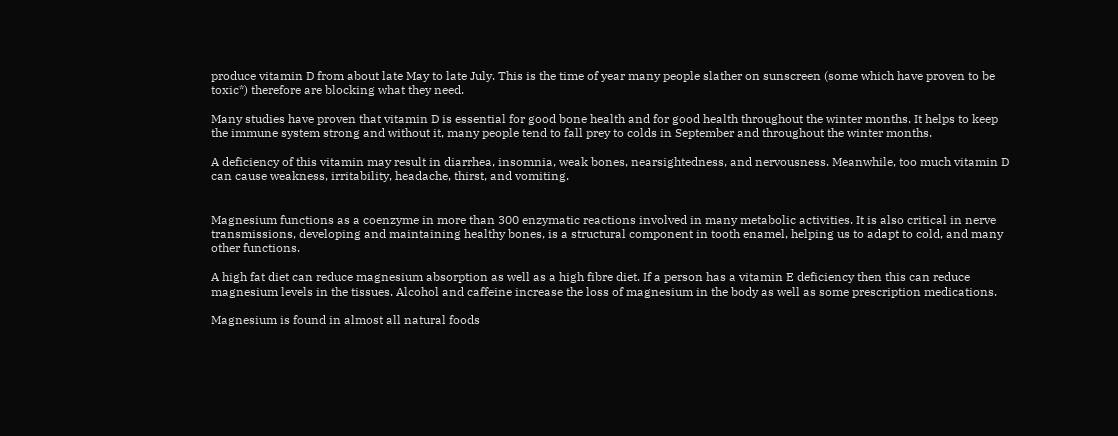produce vitamin D from about late May to late July. This is the time of year many people slather on sunscreen (some which have proven to be toxic*) therefore are blocking what they need.

Many studies have proven that vitamin D is essential for good bone health and for good health throughout the winter months. It helps to keep the immune system strong and without it, many people tend to fall prey to colds in September and throughout the winter months.

A deficiency of this vitamin may result in diarrhea, insomnia, weak bones, nearsightedness, and nervousness. Meanwhile, too much vitamin D can cause weakness, irritability, headache, thirst, and vomiting.


Magnesium functions as a coenzyme in more than 300 enzymatic reactions involved in many metabolic activities. It is also critical in nerve transmissions, developing and maintaining healthy bones, is a structural component in tooth enamel, helping us to adapt to cold, and many other functions.

A high fat diet can reduce magnesium absorption as well as a high fibre diet. If a person has a vitamin E deficiency then this can reduce magnesium levels in the tissues. Alcohol and caffeine increase the loss of magnesium in the body as well as some prescription medications.

Magnesium is found in almost all natural foods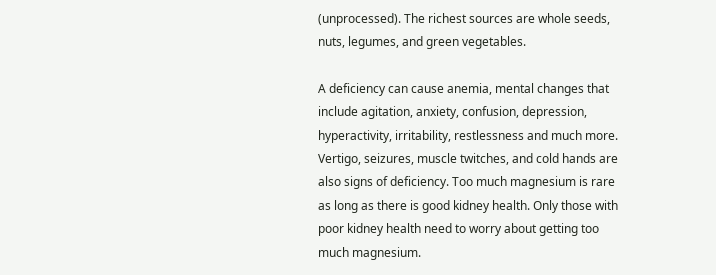(unprocessed). The richest sources are whole seeds, nuts, legumes, and green vegetables.

A deficiency can cause anemia, mental changes that include agitation, anxiety, confusion, depression, hyperactivity, irritability, restlessness and much more. Vertigo, seizures, muscle twitches, and cold hands are also signs of deficiency. Too much magnesium is rare as long as there is good kidney health. Only those with poor kidney health need to worry about getting too much magnesium.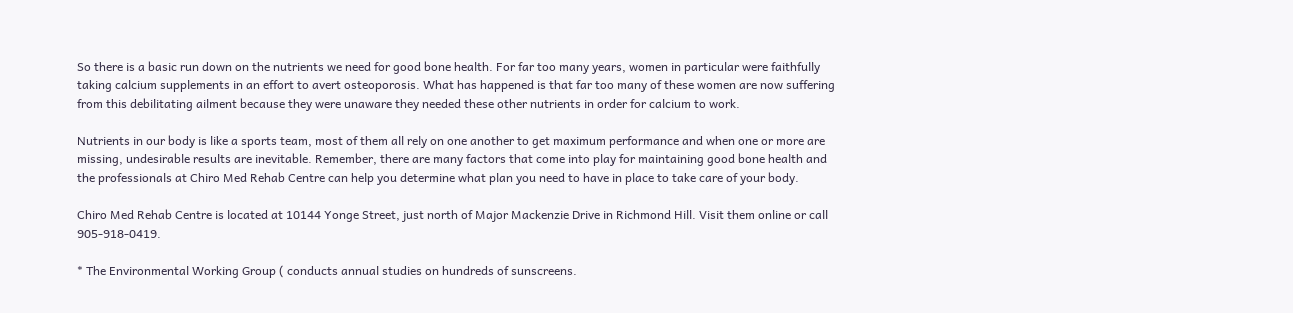So there is a basic run down on the nutrients we need for good bone health. For far too many years, women in particular were faithfully taking calcium supplements in an effort to avert osteoporosis. What has happened is that far too many of these women are now suffering from this debilitating ailment because they were unaware they needed these other nutrients in order for calcium to work.

Nutrients in our body is like a sports team, most of them all rely on one another to get maximum performance and when one or more are missing, undesirable results are inevitable. Remember, there are many factors that come into play for maintaining good bone health and the professionals at Chiro Med Rehab Centre can help you determine what plan you need to have in place to take care of your body.

Chiro Med Rehab Centre is located at 10144 Yonge Street, just north of Major Mackenzie Drive in Richmond Hill. Visit them online or call 905-918-0419.

* The Environmental Working Group ( conducts annual studies on hundreds of sunscreens.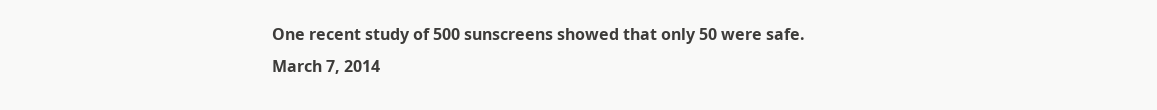One recent study of 500 sunscreens showed that only 50 were safe.
March 7, 2014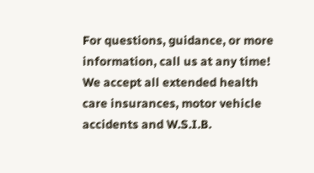For questions, guidance, or more information, call us at any time!
We accept all extended health care insurances, motor vehicle accidents and W.S.I.B.